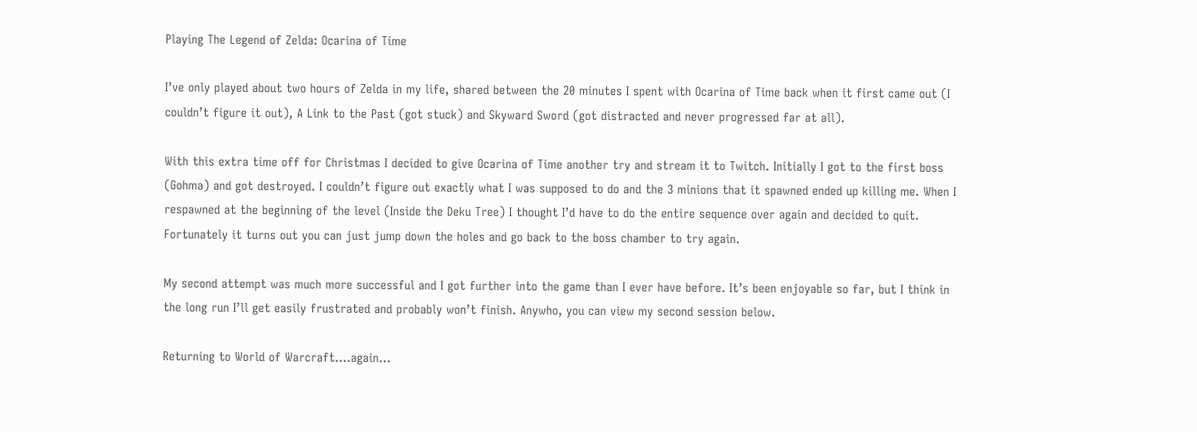Playing The Legend of Zelda: Ocarina of Time

I’ve only played about two hours of Zelda in my life, shared between the 20 minutes I spent with Ocarina of Time back when it first came out (I couldn’t figure it out), A Link to the Past (got stuck) and Skyward Sword (got distracted and never progressed far at all).

With this extra time off for Christmas I decided to give Ocarina of Time another try and stream it to Twitch. Initially I got to the first boss (Gohma) and got destroyed. I couldn’t figure out exactly what I was supposed to do and the 3 minions that it spawned ended up killing me. When I respawned at the beginning of the level (Inside the Deku Tree) I thought I’d have to do the entire sequence over again and decided to quit. Fortunately it turns out you can just jump down the holes and go back to the boss chamber to try again.

My second attempt was much more successful and I got further into the game than I ever have before. It’s been enjoyable so far, but I think in the long run I’ll get easily frustrated and probably won’t finish. Anywho, you can view my second session below.

Returning to World of Warcraft….again…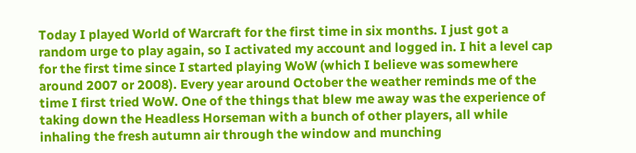Today I played World of Warcraft for the first time in six months. I just got a random urge to play again, so I activated my account and logged in. I hit a level cap for the first time since I started playing WoW (which I believe was somewhere around 2007 or 2008). Every year around October the weather reminds me of the time I first tried WoW. One of the things that blew me away was the experience of taking down the Headless Horseman with a bunch of other players, all while inhaling the fresh autumn air through the window and munching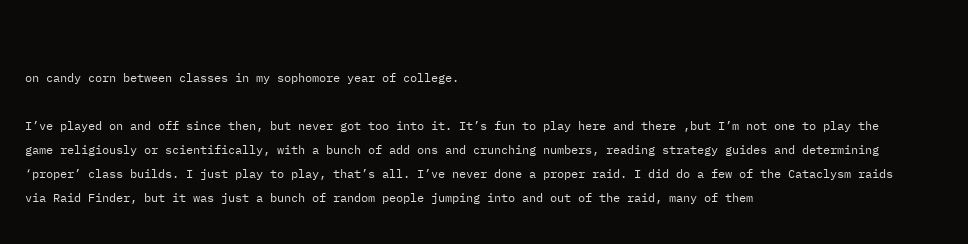on candy corn between classes in my sophomore year of college.

I’ve played on and off since then, but never got too into it. It’s fun to play here and there ,but I’m not one to play the game religiously or scientifically, with a bunch of add ons and crunching numbers, reading strategy guides and determining ‘proper’ class builds. I just play to play, that’s all. I’ve never done a proper raid. I did do a few of the Cataclysm raids via Raid Finder, but it was just a bunch of random people jumping into and out of the raid, many of them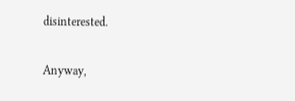disinterested.

Anyway,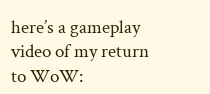here’s a gameplay video of my return to WoW: